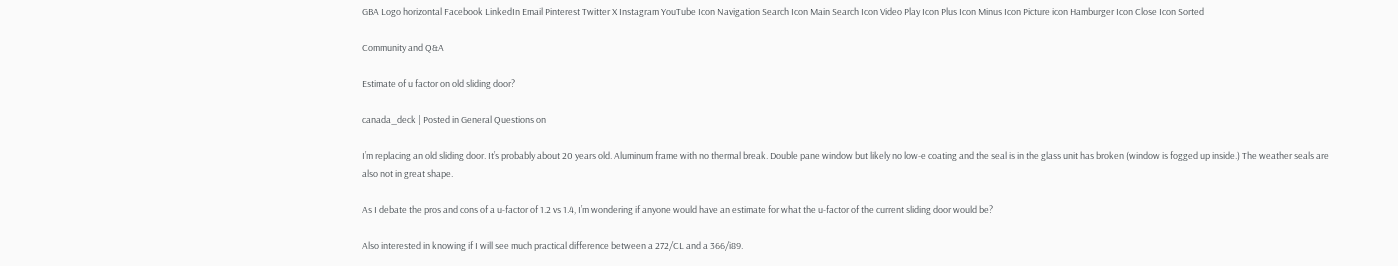GBA Logo horizontal Facebook LinkedIn Email Pinterest Twitter X Instagram YouTube Icon Navigation Search Icon Main Search Icon Video Play Icon Plus Icon Minus Icon Picture icon Hamburger Icon Close Icon Sorted

Community and Q&A

Estimate of u factor on old sliding door?

canada_deck | Posted in General Questions on

I’m replacing an old sliding door. It’s probably about 20 years old. Aluminum frame with no thermal break. Double pane window but likely no low-e coating and the seal is in the glass unit has broken (window is fogged up inside.) The weather seals are also not in great shape.

As I debate the pros and cons of a u-factor of 1.2 vs 1.4, I’m wondering if anyone would have an estimate for what the u-factor of the current sliding door would be?

Also interested in knowing if I will see much practical difference between a 272/CL and a 366/i89.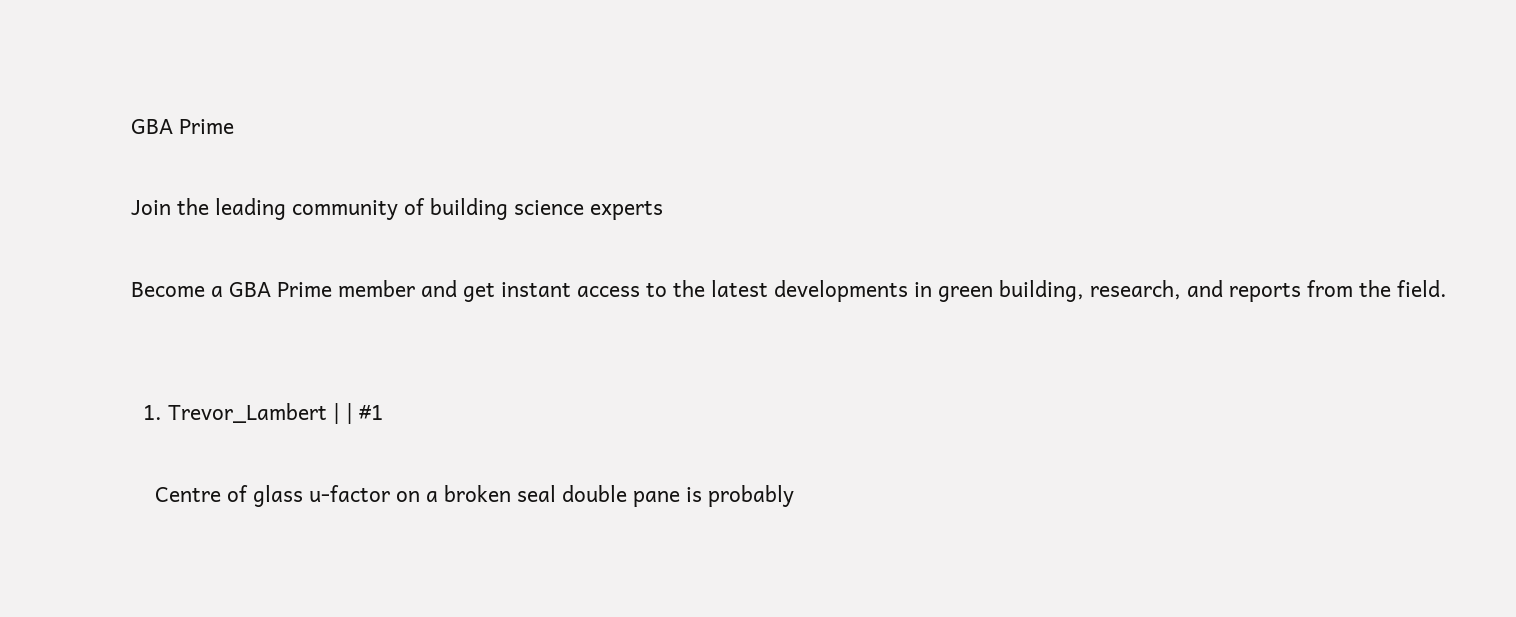GBA Prime

Join the leading community of building science experts

Become a GBA Prime member and get instant access to the latest developments in green building, research, and reports from the field.


  1. Trevor_Lambert | | #1

    Centre of glass u-factor on a broken seal double pane is probably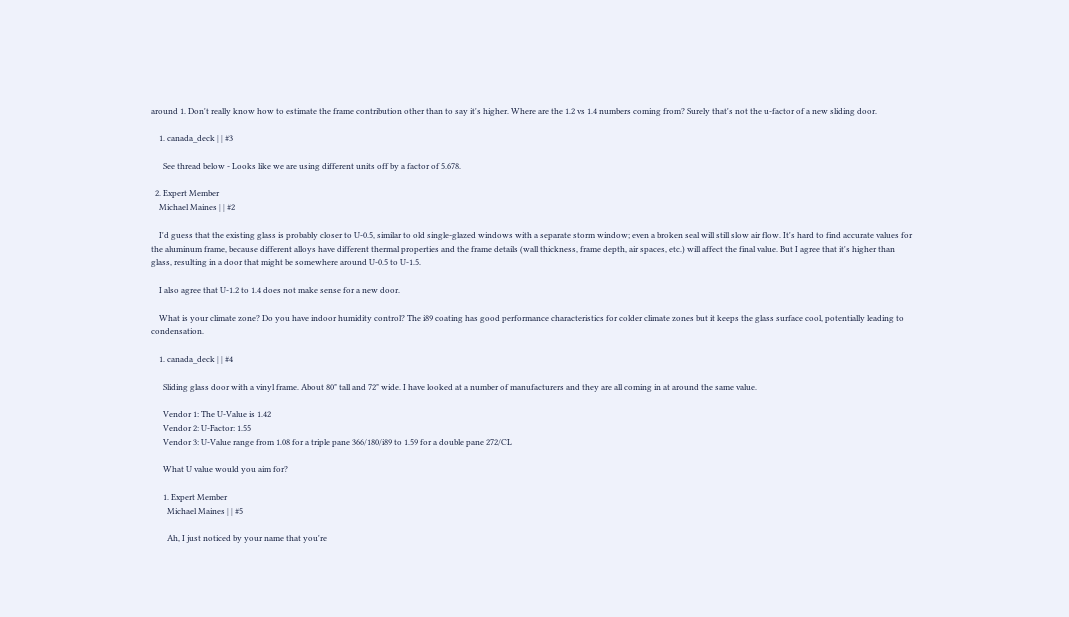around 1. Don't really know how to estimate the frame contribution other than to say it's higher. Where are the 1.2 vs 1.4 numbers coming from? Surely that's not the u-factor of a new sliding door.

    1. canada_deck | | #3

      See thread below - Looks like we are using different units off by a factor of 5.678.

  2. Expert Member
    Michael Maines | | #2

    I'd guess that the existing glass is probably closer to U-0.5, similar to old single-glazed windows with a separate storm window; even a broken seal will still slow air flow. It's hard to find accurate values for the aluminum frame, because different alloys have different thermal properties and the frame details (wall thickness, frame depth, air spaces, etc.) will affect the final value. But I agree that it's higher than glass, resulting in a door that might be somewhere around U-0.5 to U-1.5.

    I also agree that U-1.2 to 1.4 does not make sense for a new door.

    What is your climate zone? Do you have indoor humidity control? The i89 coating has good performance characteristics for colder climate zones but it keeps the glass surface cool, potentially leading to condensation.

    1. canada_deck | | #4

      Sliding glass door with a vinyl frame. About 80" tall and 72" wide. I have looked at a number of manufacturers and they are all coming in at around the same value.

      Vendor 1: The U-Value is 1.42
      Vendor 2: U-Factor: 1.55
      Vendor 3: U-Value range from 1.08 for a triple pane 366/180/i89 to 1.59 for a double pane 272/CL

      What U value would you aim for?

      1. Expert Member
        Michael Maines | | #5

        Ah, I just noticed by your name that you're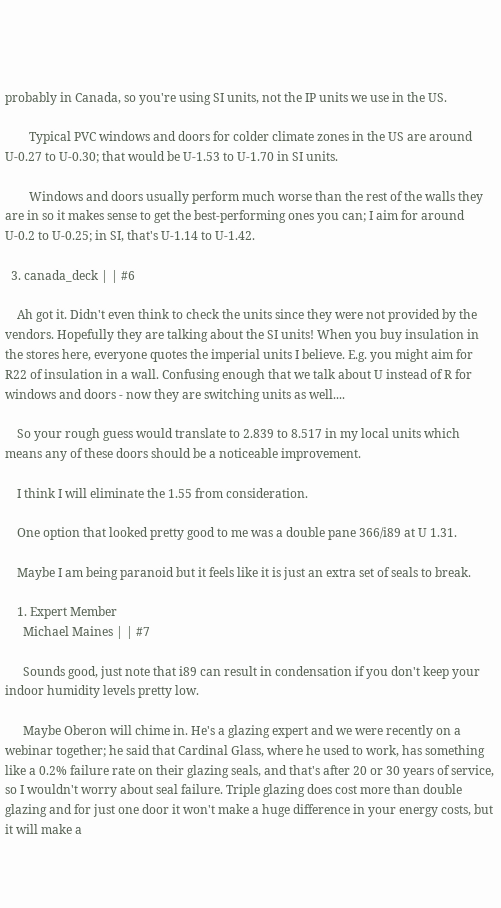probably in Canada, so you're using SI units, not the IP units we use in the US.

        Typical PVC windows and doors for colder climate zones in the US are around U-0.27 to U-0.30; that would be U-1.53 to U-1.70 in SI units.

        Windows and doors usually perform much worse than the rest of the walls they are in so it makes sense to get the best-performing ones you can; I aim for around U-0.2 to U-0.25; in SI, that's U-1.14 to U-1.42.

  3. canada_deck | | #6

    Ah got it. Didn't even think to check the units since they were not provided by the vendors. Hopefully they are talking about the SI units! When you buy insulation in the stores here, everyone quotes the imperial units I believe. E.g. you might aim for R22 of insulation in a wall. Confusing enough that we talk about U instead of R for windows and doors - now they are switching units as well....

    So your rough guess would translate to 2.839 to 8.517 in my local units which means any of these doors should be a noticeable improvement.

    I think I will eliminate the 1.55 from consideration.

    One option that looked pretty good to me was a double pane 366/i89 at U 1.31.

    Maybe I am being paranoid but it feels like it is just an extra set of seals to break.

    1. Expert Member
      Michael Maines | | #7

      Sounds good, just note that i89 can result in condensation if you don't keep your indoor humidity levels pretty low.

      Maybe Oberon will chime in. He's a glazing expert and we were recently on a webinar together; he said that Cardinal Glass, where he used to work, has something like a 0.2% failure rate on their glazing seals, and that's after 20 or 30 years of service, so I wouldn't worry about seal failure. Triple glazing does cost more than double glazing and for just one door it won't make a huge difference in your energy costs, but it will make a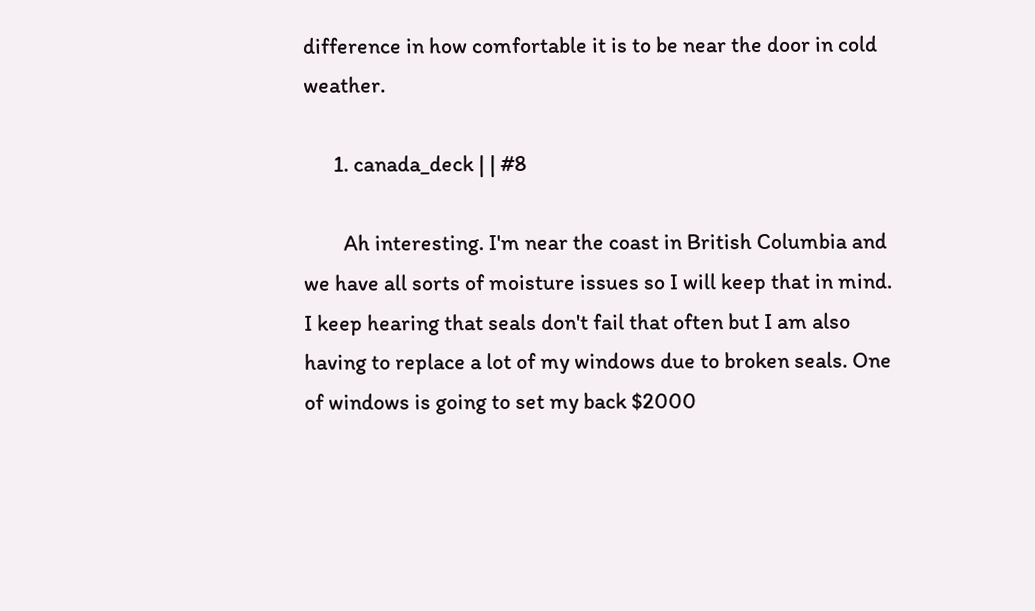difference in how comfortable it is to be near the door in cold weather.

      1. canada_deck | | #8

        Ah interesting. I'm near the coast in British Columbia and we have all sorts of moisture issues so I will keep that in mind. I keep hearing that seals don't fail that often but I am also having to replace a lot of my windows due to broken seals. One of windows is going to set my back $2000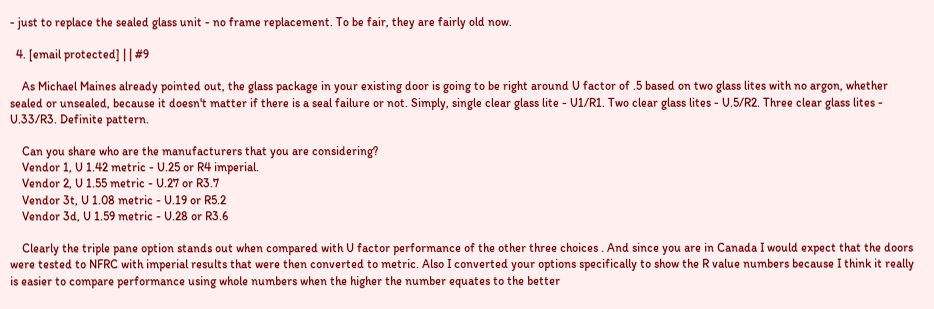- just to replace the sealed glass unit - no frame replacement. To be fair, they are fairly old now.

  4. [email protected] | | #9

    As Michael Maines already pointed out, the glass package in your existing door is going to be right around U factor of .5 based on two glass lites with no argon, whether sealed or unsealed, because it doesn't matter if there is a seal failure or not. Simply, single clear glass lite - U1/R1. Two clear glass lites - U.5/R2. Three clear glass lites - U.33/R3. Definite pattern.

    Can you share who are the manufacturers that you are considering?
    Vendor 1, U 1.42 metric - U.25 or R4 imperial.
    Vendor 2, U 1.55 metric - U.27 or R3.7
    Vendor 3t, U 1.08 metric - U.19 or R5.2
    Vendor 3d, U 1.59 metric - U.28 or R3.6

    Clearly the triple pane option stands out when compared with U factor performance of the other three choices . And since you are in Canada I would expect that the doors were tested to NFRC with imperial results that were then converted to metric. Also I converted your options specifically to show the R value numbers because I think it really is easier to compare performance using whole numbers when the higher the number equates to the better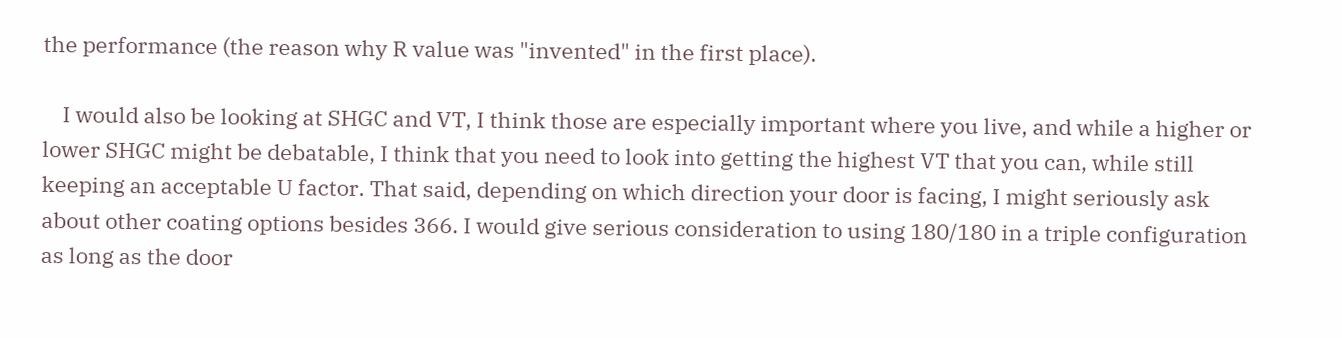the performance (the reason why R value was "invented" in the first place).

    I would also be looking at SHGC and VT, I think those are especially important where you live, and while a higher or lower SHGC might be debatable, I think that you need to look into getting the highest VT that you can, while still keeping an acceptable U factor. That said, depending on which direction your door is facing, I might seriously ask about other coating options besides 366. I would give serious consideration to using 180/180 in a triple configuration as long as the door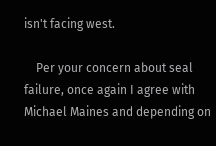isn't facing west.

    Per your concern about seal failure, once again I agree with Michael Maines and depending on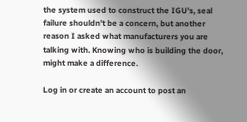the system used to construct the IGU's, seal failure shouldn't be a concern, but another reason I asked what manufacturers you are talking with. Knowing who is building the door, might make a difference.

Log in or create an account to post an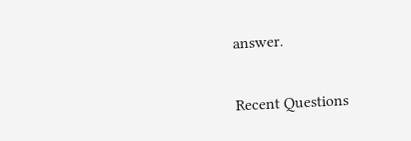answer.


Recent Questions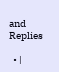and Replies

  • |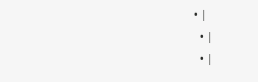• |
  • |
  • |